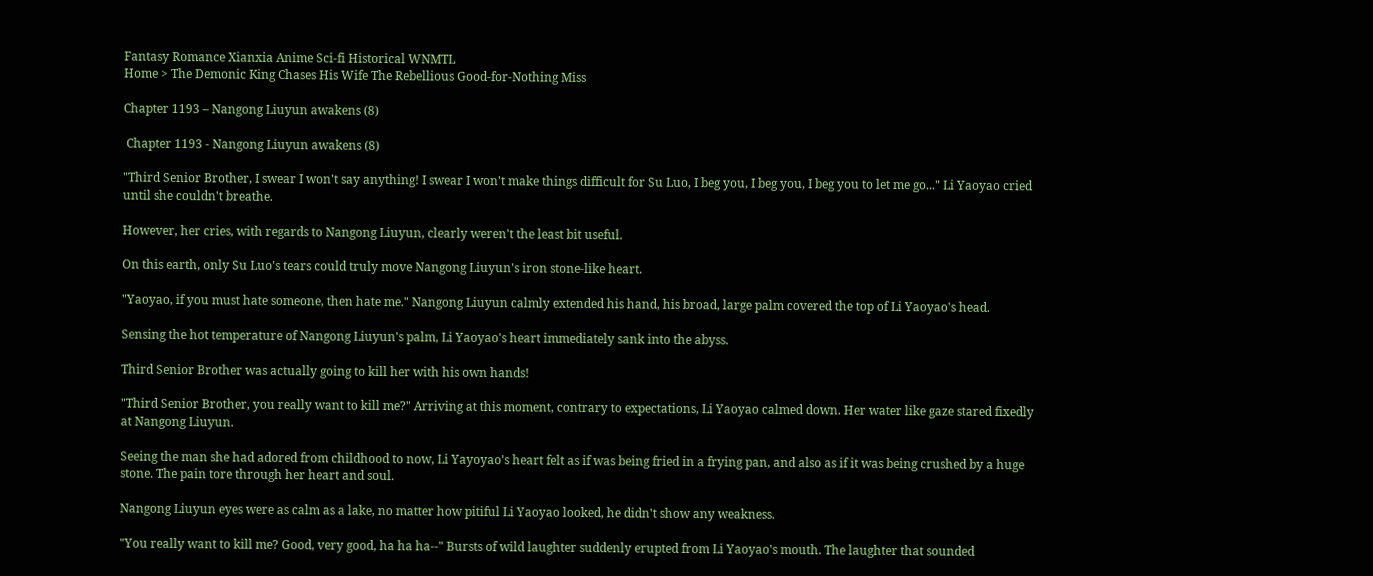Fantasy Romance Xianxia Anime Sci-fi Historical WNMTL
Home > The Demonic King Chases His Wife The Rebellious Good-for-Nothing Miss

Chapter 1193 – Nangong Liuyun awakens (8)

 Chapter 1193 - Nangong Liuyun awakens (8)

"Third Senior Brother, I swear I won't say anything! I swear I won't make things difficult for Su Luo, I beg you, I beg you, I beg you to let me go..." Li Yaoyao cried until she couldn't breathe.

However, her cries, with regards to Nangong Liuyun, clearly weren't the least bit useful.

On this earth, only Su Luo's tears could truly move Nangong Liuyun's iron stone-like heart.

"Yaoyao, if you must hate someone, then hate me." Nangong Liuyun calmly extended his hand, his broad, large palm covered the top of Li Yaoyao's head.

Sensing the hot temperature of Nangong Liuyun's palm, Li Yaoyao's heart immediately sank into the abyss.

Third Senior Brother was actually going to kill her with his own hands!

"Third Senior Brother, you really want to kill me?" Arriving at this moment, contrary to expectations, Li Yaoyao calmed down. Her water like gaze stared fixedly at Nangong Liuyun.

Seeing the man she had adored from childhood to now, Li Yayoyao's heart felt as if was being fried in a frying pan, and also as if it was being crushed by a huge stone. The pain tore through her heart and soul.

Nangong Liuyun eyes were as calm as a lake, no matter how pitiful Li Yaoyao looked, he didn't show any weakness.

"You really want to kill me? Good, very good, ha ha ha--" Bursts of wild laughter suddenly erupted from Li Yaoyao's mouth. The laughter that sounded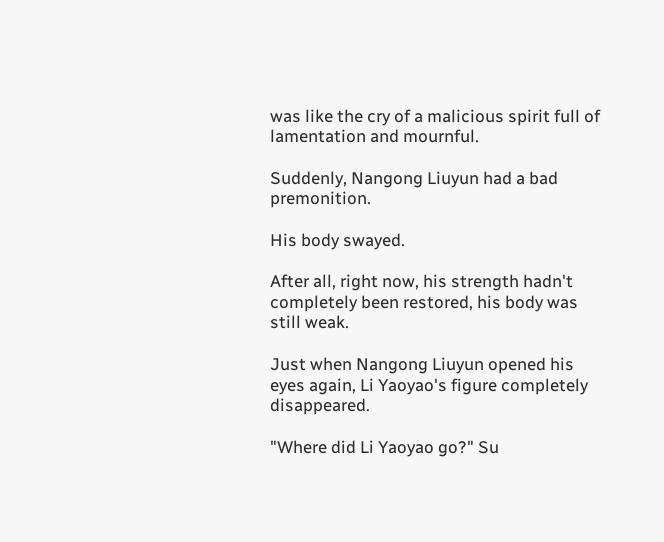was like the cry of a malicious spirit full of lamentation and mournful.

Suddenly, Nangong Liuyun had a bad premonition.

His body swayed.

After all, right now, his strength hadn't completely been restored, his body was still weak.

Just when Nangong Liuyun opened his eyes again, Li Yaoyao's figure completely disappeared.

"Where did Li Yaoyao go?" Su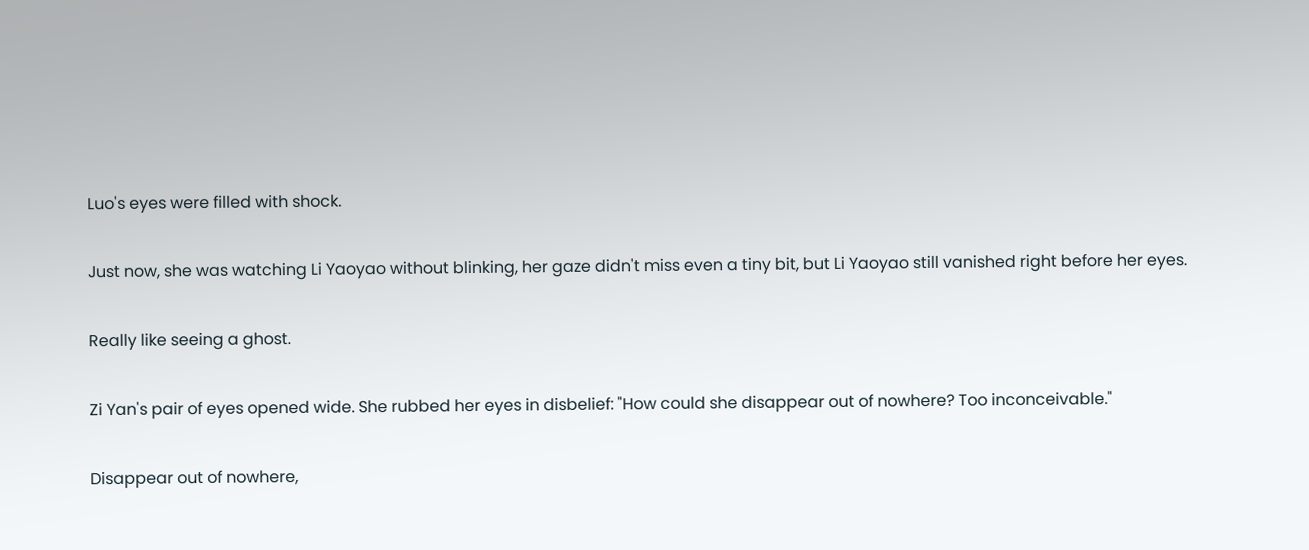Luo's eyes were filled with shock.

Just now, she was watching Li Yaoyao without blinking, her gaze didn't miss even a tiny bit, but Li Yaoyao still vanished right before her eyes.

Really like seeing a ghost.

Zi Yan's pair of eyes opened wide. She rubbed her eyes in disbelief: "How could she disappear out of nowhere? Too inconceivable."

Disappear out of nowhere,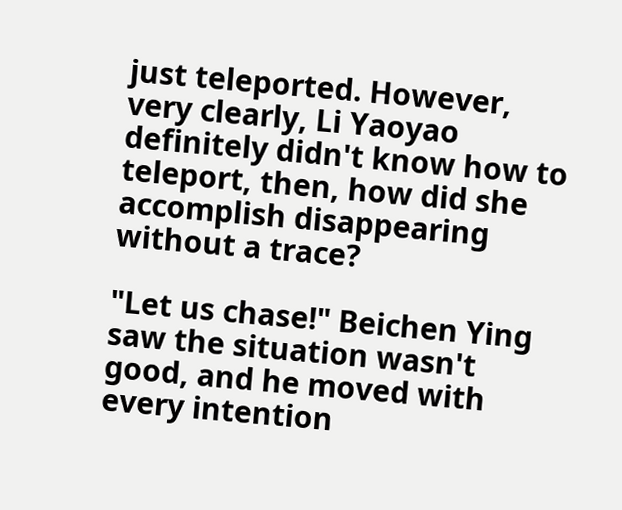just teleported. However, very clearly, Li Yaoyao definitely didn't know how to teleport, then, how did she accomplish disappearing without a trace?

"Let us chase!" Beichen Ying saw the situation wasn't good, and he moved with every intention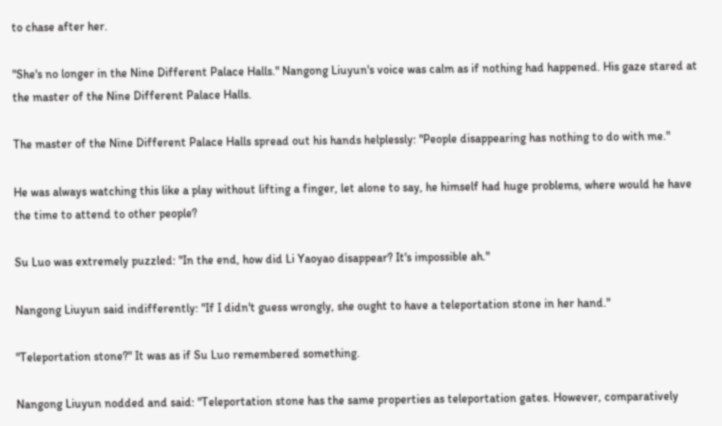to chase after her.

"She's no longer in the Nine Different Palace Halls." Nangong Liuyun's voice was calm as if nothing had happened. His gaze stared at the master of the Nine Different Palace Halls.

The master of the Nine Different Palace Halls spread out his hands helplessly: "People disappearing has nothing to do with me."

He was always watching this like a play without lifting a finger, let alone to say, he himself had huge problems, where would he have the time to attend to other people?

Su Luo was extremely puzzled: "In the end, how did Li Yaoyao disappear? It's impossible ah."

Nangong Liuyun said indifferently: "If I didn't guess wrongly, she ought to have a teleportation stone in her hand."

"Teleportation stone?" It was as if Su Luo remembered something.

Nangong Liuyun nodded and said: "Teleportation stone has the same properties as teleportation gates. However, comparatively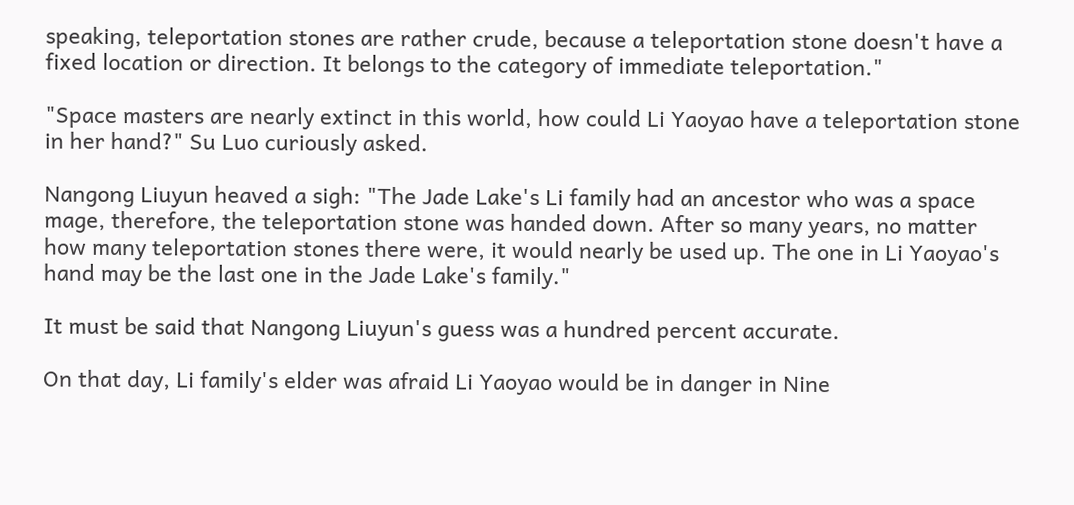speaking, teleportation stones are rather crude, because a teleportation stone doesn't have a fixed location or direction. It belongs to the category of immediate teleportation."

"Space masters are nearly extinct in this world, how could Li Yaoyao have a teleportation stone in her hand?" Su Luo curiously asked.

Nangong Liuyun heaved a sigh: "The Jade Lake's Li family had an ancestor who was a space mage, therefore, the teleportation stone was handed down. After so many years, no matter how many teleportation stones there were, it would nearly be used up. The one in Li Yaoyao's hand may be the last one in the Jade Lake's family."

It must be said that Nangong Liuyun's guess was a hundred percent accurate.

On that day, Li family's elder was afraid Li Yaoyao would be in danger in Nine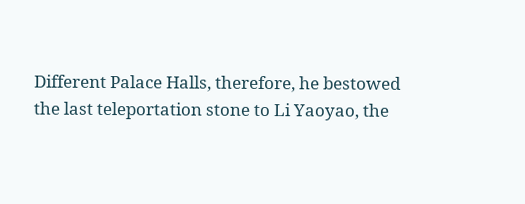Different Palace Halls, therefore, he bestowed the last teleportation stone to Li Yaoyao, the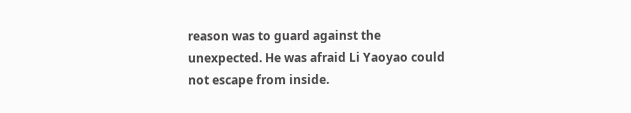reason was to guard against the unexpected. He was afraid Li Yaoyao could not escape from inside.